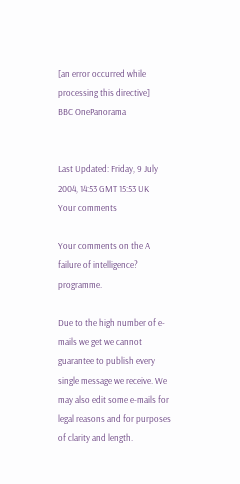[an error occurred while processing this directive]
BBC OnePanorama


Last Updated: Friday, 9 July 2004, 14:53 GMT 15:53 UK
Your comments

Your comments on the A failure of intelligence? programme.

Due to the high number of e-mails we get we cannot guarantee to publish every single message we receive. We may also edit some e-mails for legal reasons and for purposes of clarity and length.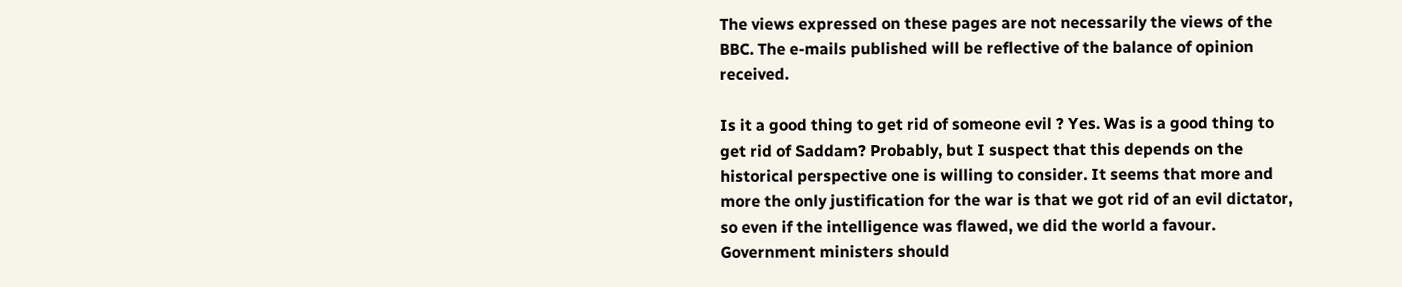The views expressed on these pages are not necessarily the views of the BBC. The e-mails published will be reflective of the balance of opinion received.

Is it a good thing to get rid of someone evil ? Yes. Was is a good thing to get rid of Saddam? Probably, but I suspect that this depends on the historical perspective one is willing to consider. It seems that more and more the only justification for the war is that we got rid of an evil dictator, so even if the intelligence was flawed, we did the world a favour. Government ministers should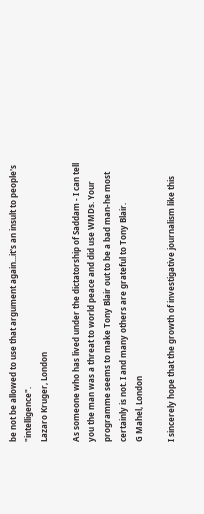be not be allowed to use that argument again...it's an insult to people's "intelligence".
Lazaro Kruger, London

As someone who has lived under the dictatorship of Saddam - I can tell you the man was a threat to world peace and did use WMDs. Your programme seems to make Tony Blair out to be a bad man-he most certainly is not. I and many others are grateful to Tony Blair.
G Mahel, London

I sincerely hope that the growth of investigative journalism like this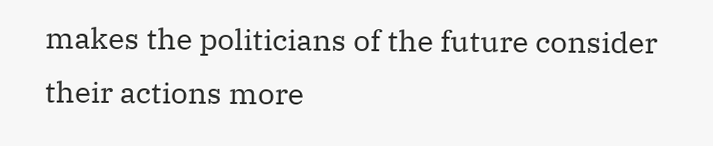makes the politicians of the future consider their actions more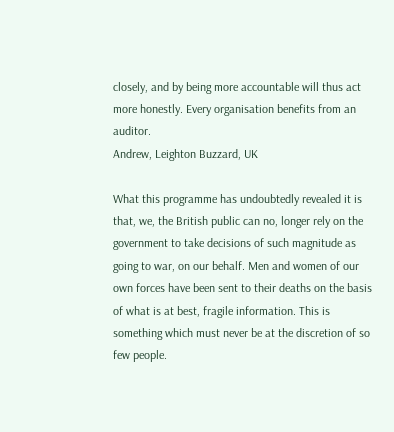closely, and by being more accountable will thus act more honestly. Every organisation benefits from an auditor.
Andrew, Leighton Buzzard, UK

What this programme has undoubtedly revealed it is that, we, the British public can no, longer rely on the government to take decisions of such magnitude as going to war, on our behalf. Men and women of our own forces have been sent to their deaths on the basis of what is at best, fragile information. This is something which must never be at the discretion of so few people.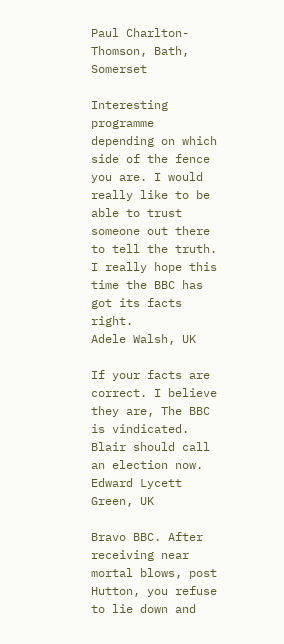Paul Charlton-Thomson, Bath, Somerset

Interesting programme depending on which side of the fence you are. I would really like to be able to trust someone out there to tell the truth. I really hope this time the BBC has got its facts right.
Adele Walsh, UK

If your facts are correct. I believe they are, The BBC is vindicated. Blair should call an election now.
Edward Lycett Green, UK

Bravo BBC. After receiving near mortal blows, post Hutton, you refuse to lie down and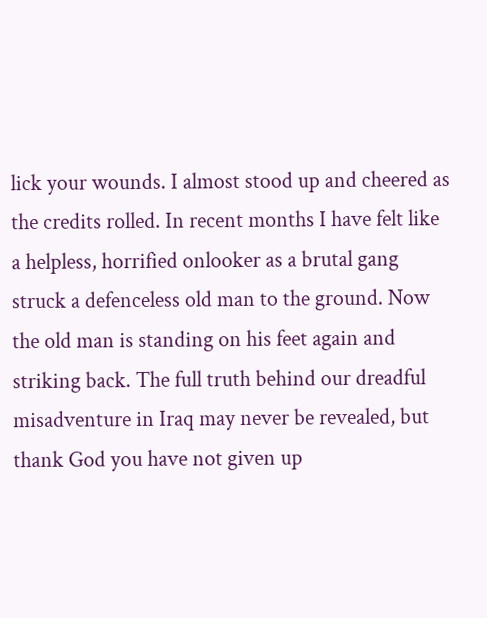lick your wounds. I almost stood up and cheered as the credits rolled. In recent months I have felt like a helpless, horrified onlooker as a brutal gang struck a defenceless old man to the ground. Now the old man is standing on his feet again and striking back. The full truth behind our dreadful misadventure in Iraq may never be revealed, but thank God you have not given up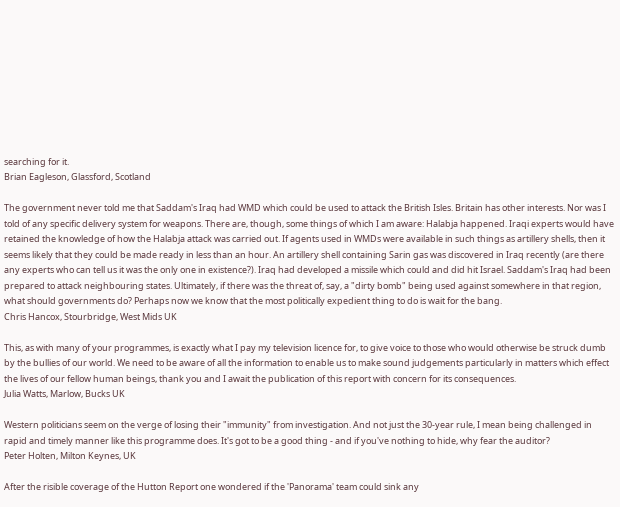searching for it.
Brian Eagleson, Glassford, Scotland

The government never told me that Saddam's Iraq had WMD which could be used to attack the British Isles. Britain has other interests. Nor was I told of any specific delivery system for weapons. There are, though, some things of which I am aware: Halabja happened. Iraqi experts would have retained the knowledge of how the Halabja attack was carried out. If agents used in WMDs were available in such things as artillery shells, then it seems likely that they could be made ready in less than an hour. An artillery shell containing Sarin gas was discovered in Iraq recently (are there any experts who can tell us it was the only one in existence?). Iraq had developed a missile which could and did hit Israel. Saddam's Iraq had been prepared to attack neighbouring states. Ultimately, if there was the threat of, say, a "dirty bomb" being used against somewhere in that region, what should governments do? Perhaps now we know that the most politically expedient thing to do is wait for the bang.
Chris Hancox, Stourbridge, West Mids UK

This, as with many of your programmes, is exactly what I pay my television licence for, to give voice to those who would otherwise be struck dumb by the bullies of our world. We need to be aware of all the information to enable us to make sound judgements particularly in matters which effect the lives of our fellow human beings, thank you and I await the publication of this report with concern for its consequences.
Julia Watts, Marlow, Bucks UK

Western politicians seem on the verge of losing their "immunity" from investigation. And not just the 30-year rule, I mean being challenged in rapid and timely manner like this programme does. It's got to be a good thing - and if you've nothing to hide, why fear the auditor?
Peter Holten, Milton Keynes, UK

After the risible coverage of the Hutton Report one wondered if the 'Panorama' team could sink any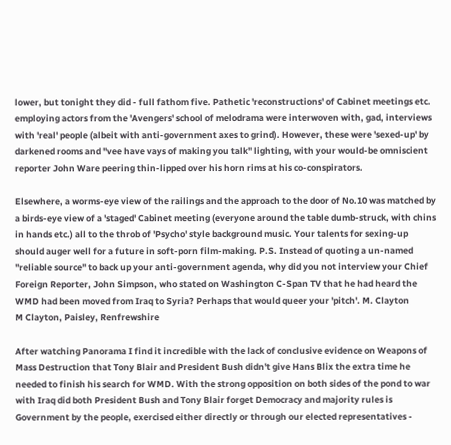lower, but tonight they did - full fathom five. Pathetic 'reconstructions' of Cabinet meetings etc. employing actors from the 'Avengers' school of melodrama were interwoven with, gad, interviews with 'real' people (albeit with anti-government axes to grind). However, these were 'sexed-up' by darkened rooms and "vee have vays of making you talk" lighting, with your would-be omniscient reporter John Ware peering thin-lipped over his horn rims at his co-conspirators.

Elsewhere, a worms-eye view of the railings and the approach to the door of No.10 was matched by a birds-eye view of a 'staged' Cabinet meeting (everyone around the table dumb-struck, with chins in hands etc.) all to the throb of 'Psycho' style background music. Your talents for sexing-up should auger well for a future in soft-porn film-making. P.S. Instead of quoting a un-named "reliable source" to back up your anti-government agenda, why did you not interview your Chief Foreign Reporter, John Simpson, who stated on Washington C-Span TV that he had heard the WMD had been moved from Iraq to Syria? Perhaps that would queer your 'pitch'. M. Clayton
M Clayton, Paisley, Renfrewshire

After watching Panorama I find it incredible with the lack of conclusive evidence on Weapons of Mass Destruction that Tony Blair and President Bush didn't give Hans Blix the extra time he needed to finish his search for WMD. With the strong opposition on both sides of the pond to war with Iraq did both President Bush and Tony Blair forget Democracy and majority rules is Government by the people, exercised either directly or through our elected representatives -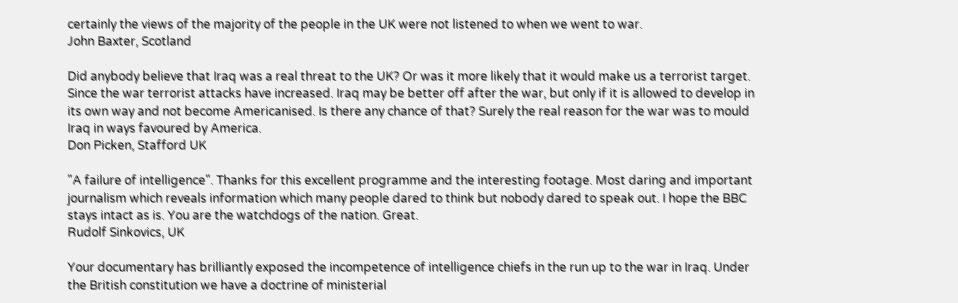certainly the views of the majority of the people in the UK were not listened to when we went to war.
John Baxter, Scotland

Did anybody believe that Iraq was a real threat to the UK? Or was it more likely that it would make us a terrorist target. Since the war terrorist attacks have increased. Iraq may be better off after the war, but only if it is allowed to develop in its own way and not become Americanised. Is there any chance of that? Surely the real reason for the war was to mould Iraq in ways favoured by America.
Don Picken, Stafford UK

"A failure of intelligence". Thanks for this excellent programme and the interesting footage. Most daring and important journalism which reveals information which many people dared to think but nobody dared to speak out. I hope the BBC stays intact as is. You are the watchdogs of the nation. Great.
Rudolf Sinkovics, UK

Your documentary has brilliantly exposed the incompetence of intelligence chiefs in the run up to the war in Iraq. Under the British constitution we have a doctrine of ministerial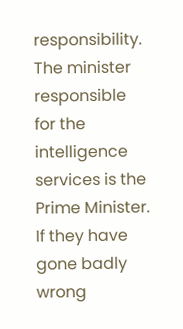responsibility. The minister responsible for the intelligence services is the Prime Minister. If they have gone badly wrong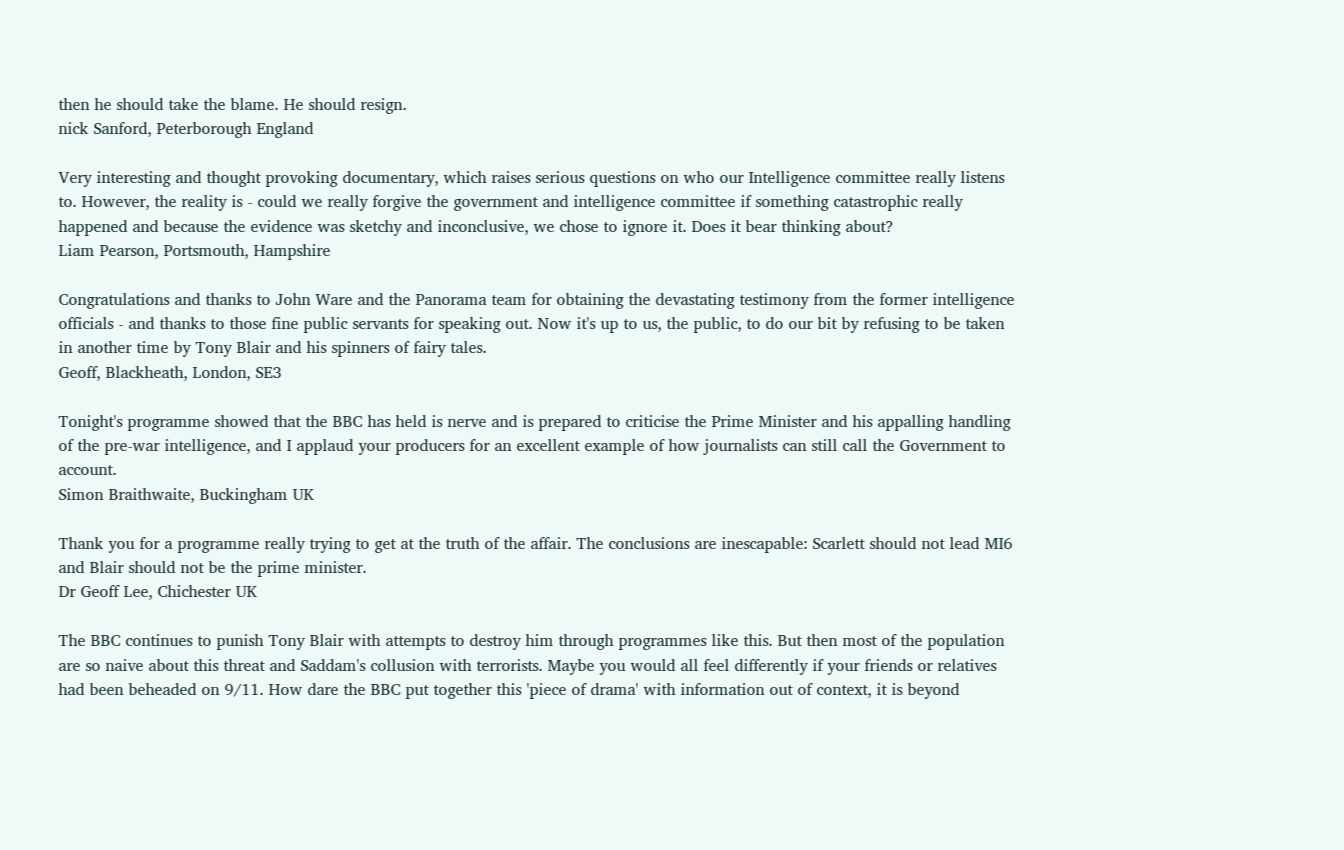then he should take the blame. He should resign.
nick Sanford, Peterborough England

Very interesting and thought provoking documentary, which raises serious questions on who our Intelligence committee really listens to. However, the reality is - could we really forgive the government and intelligence committee if something catastrophic really happened and because the evidence was sketchy and inconclusive, we chose to ignore it. Does it bear thinking about?
Liam Pearson, Portsmouth, Hampshire

Congratulations and thanks to John Ware and the Panorama team for obtaining the devastating testimony from the former intelligence officials - and thanks to those fine public servants for speaking out. Now it's up to us, the public, to do our bit by refusing to be taken in another time by Tony Blair and his spinners of fairy tales.
Geoff, Blackheath, London, SE3

Tonight's programme showed that the BBC has held is nerve and is prepared to criticise the Prime Minister and his appalling handling of the pre-war intelligence, and I applaud your producers for an excellent example of how journalists can still call the Government to account.
Simon Braithwaite, Buckingham UK

Thank you for a programme really trying to get at the truth of the affair. The conclusions are inescapable: Scarlett should not lead MI6 and Blair should not be the prime minister.
Dr Geoff Lee, Chichester UK

The BBC continues to punish Tony Blair with attempts to destroy him through programmes like this. But then most of the population are so naive about this threat and Saddam's collusion with terrorists. Maybe you would all feel differently if your friends or relatives had been beheaded on 9/11. How dare the BBC put together this 'piece of drama' with information out of context, it is beyond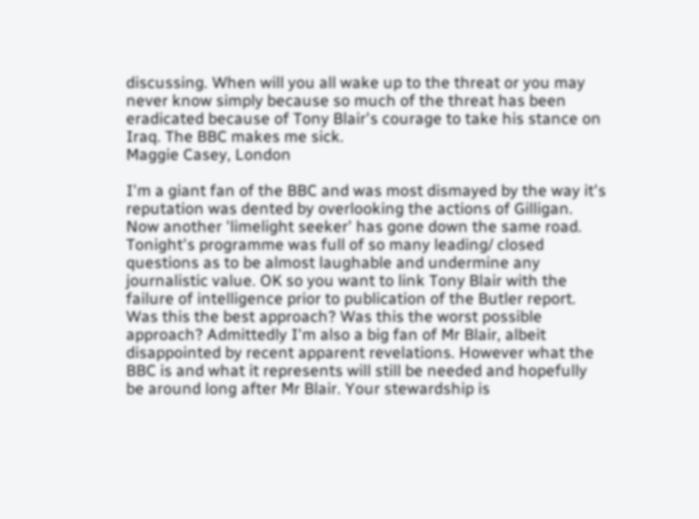discussing. When will you all wake up to the threat or you may never know simply because so much of the threat has been eradicated because of Tony Blair's courage to take his stance on Iraq. The BBC makes me sick.
Maggie Casey, London

I'm a giant fan of the BBC and was most dismayed by the way it's reputation was dented by overlooking the actions of Gilligan. Now another 'limelight seeker' has gone down the same road. Tonight's programme was full of so many leading/ closed questions as to be almost laughable and undermine any journalistic value. OK so you want to link Tony Blair with the failure of intelligence prior to publication of the Butler report. Was this the best approach? Was this the worst possible approach? Admittedly I'm also a big fan of Mr Blair, albeit disappointed by recent apparent revelations. However what the BBC is and what it represents will still be needed and hopefully be around long after Mr Blair. Your stewardship is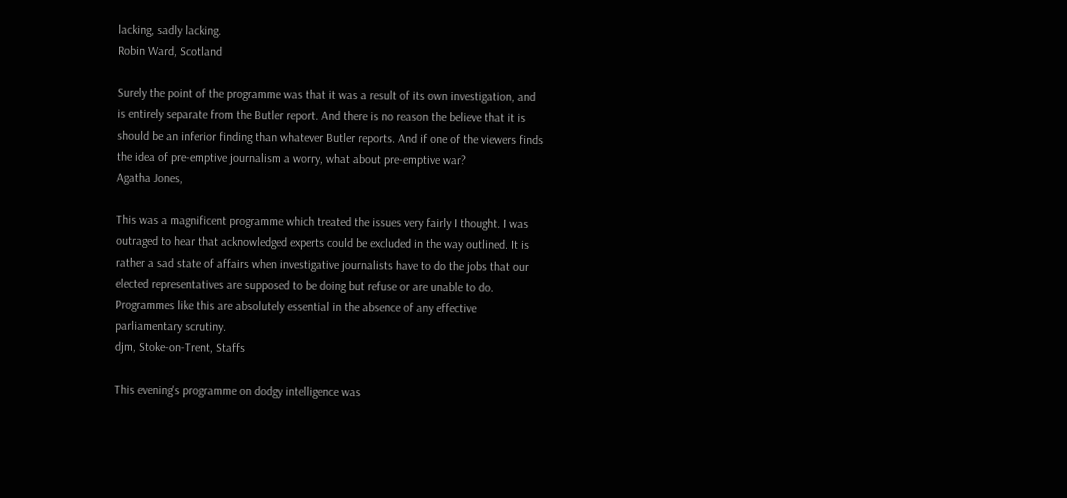lacking, sadly lacking.
Robin Ward, Scotland

Surely the point of the programme was that it was a result of its own investigation, and is entirely separate from the Butler report. And there is no reason the believe that it is should be an inferior finding than whatever Butler reports. And if one of the viewers finds the idea of pre-emptive journalism a worry, what about pre-emptive war?
Agatha Jones,

This was a magnificent programme which treated the issues very fairly I thought. I was outraged to hear that acknowledged experts could be excluded in the way outlined. It is rather a sad state of affairs when investigative journalists have to do the jobs that our elected representatives are supposed to be doing but refuse or are unable to do. Programmes like this are absolutely essential in the absence of any effective parliamentary scrutiny.
djm, Stoke-on-Trent, Staffs

This evening's programme on dodgy intelligence was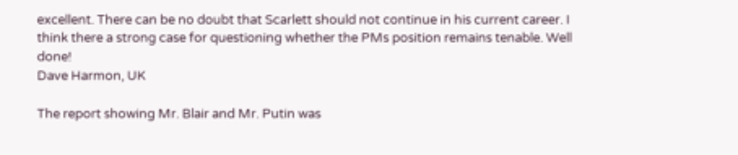excellent. There can be no doubt that Scarlett should not continue in his current career. I think there a strong case for questioning whether the PMs position remains tenable. Well done!
Dave Harmon, UK

The report showing Mr. Blair and Mr. Putin was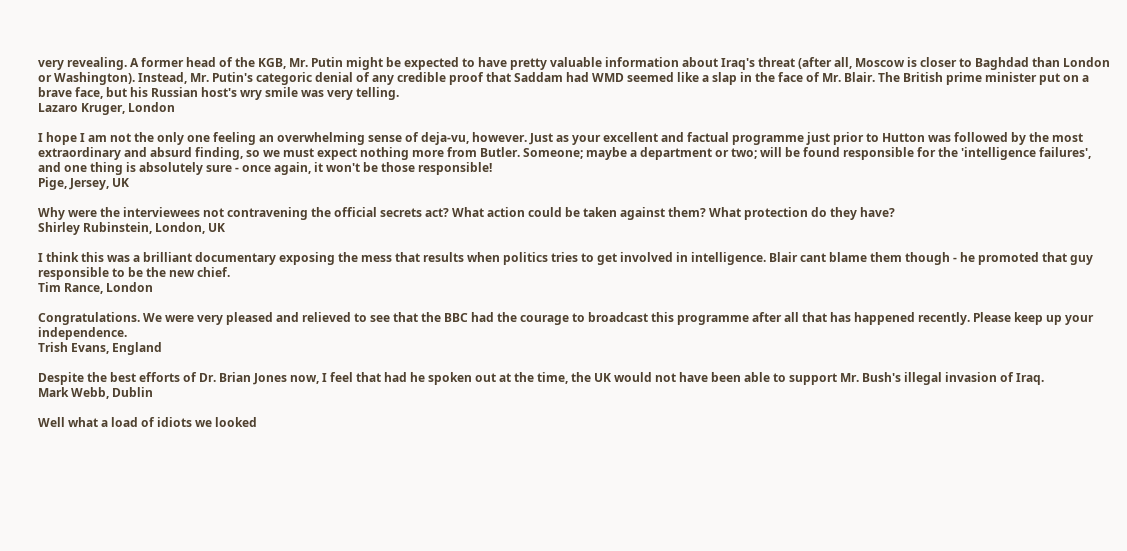very revealing. A former head of the KGB, Mr. Putin might be expected to have pretty valuable information about Iraq's threat (after all, Moscow is closer to Baghdad than London or Washington). Instead, Mr. Putin's categoric denial of any credible proof that Saddam had WMD seemed like a slap in the face of Mr. Blair. The British prime minister put on a brave face, but his Russian host's wry smile was very telling.
Lazaro Kruger, London

I hope I am not the only one feeling an overwhelming sense of deja-vu, however. Just as your excellent and factual programme just prior to Hutton was followed by the most extraordinary and absurd finding, so we must expect nothing more from Butler. Someone; maybe a department or two; will be found responsible for the 'intelligence failures', and one thing is absolutely sure - once again, it won't be those responsible!
Pige, Jersey, UK

Why were the interviewees not contravening the official secrets act? What action could be taken against them? What protection do they have?
Shirley Rubinstein, London, UK

I think this was a brilliant documentary exposing the mess that results when politics tries to get involved in intelligence. Blair cant blame them though - he promoted that guy responsible to be the new chief.
Tim Rance, London

Congratulations. We were very pleased and relieved to see that the BBC had the courage to broadcast this programme after all that has happened recently. Please keep up your independence.
Trish Evans, England

Despite the best efforts of Dr. Brian Jones now, I feel that had he spoken out at the time, the UK would not have been able to support Mr. Bush's illegal invasion of Iraq.
Mark Webb, Dublin

Well what a load of idiots we looked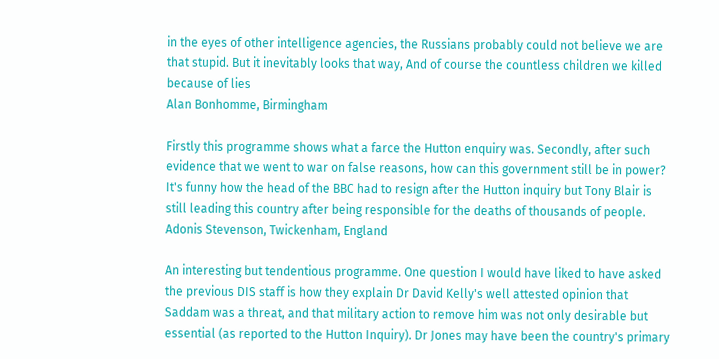in the eyes of other intelligence agencies, the Russians probably could not believe we are that stupid. But it inevitably looks that way, And of course the countless children we killed because of lies
Alan Bonhomme, Birmingham

Firstly this programme shows what a farce the Hutton enquiry was. Secondly, after such evidence that we went to war on false reasons, how can this government still be in power? It's funny how the head of the BBC had to resign after the Hutton inquiry but Tony Blair is still leading this country after being responsible for the deaths of thousands of people.
Adonis Stevenson, Twickenham, England

An interesting but tendentious programme. One question I would have liked to have asked the previous DIS staff is how they explain Dr David Kelly's well attested opinion that Saddam was a threat, and that military action to remove him was not only desirable but essential (as reported to the Hutton Inquiry). Dr Jones may have been the country's primary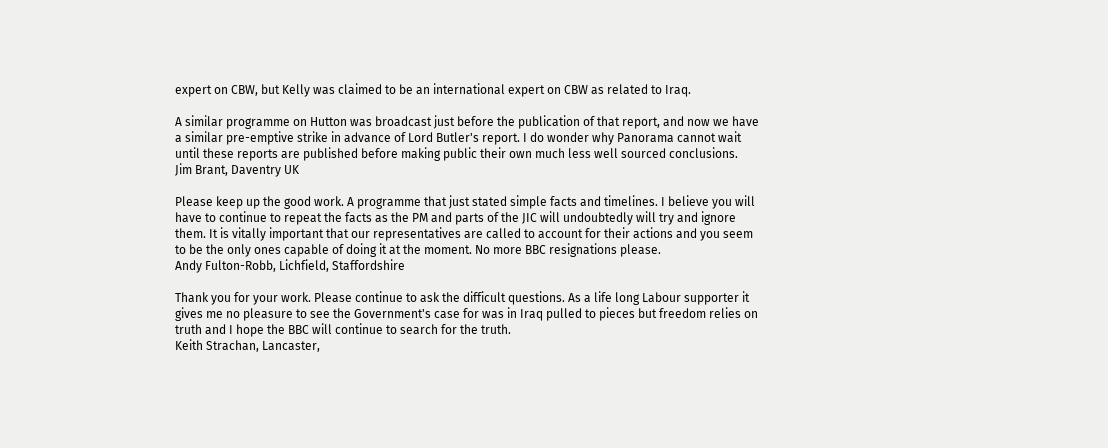expert on CBW, but Kelly was claimed to be an international expert on CBW as related to Iraq.

A similar programme on Hutton was broadcast just before the publication of that report, and now we have a similar pre-emptive strike in advance of Lord Butler's report. I do wonder why Panorama cannot wait until these reports are published before making public their own much less well sourced conclusions.
Jim Brant, Daventry UK

Please keep up the good work. A programme that just stated simple facts and timelines. I believe you will have to continue to repeat the facts as the PM and parts of the JIC will undoubtedly will try and ignore them. It is vitally important that our representatives are called to account for their actions and you seem to be the only ones capable of doing it at the moment. No more BBC resignations please.
Andy Fulton-Robb, Lichfield, Staffordshire

Thank you for your work. Please continue to ask the difficult questions. As a life long Labour supporter it gives me no pleasure to see the Government's case for was in Iraq pulled to pieces but freedom relies on truth and I hope the BBC will continue to search for the truth.
Keith Strachan, Lancaster,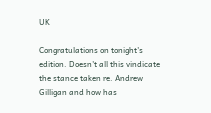UK

Congratulations on tonight's edition. Doesn't all this vindicate the stance taken re. Andrew Gilligan and how has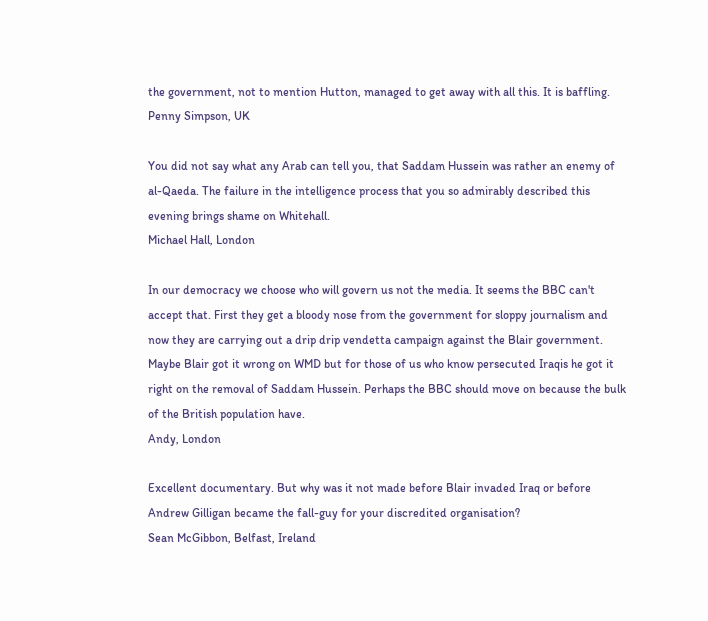the government, not to mention Hutton, managed to get away with all this. It is baffling.
Penny Simpson, UK

You did not say what any Arab can tell you, that Saddam Hussein was rather an enemy of al-Qaeda. The failure in the intelligence process that you so admirably described this evening brings shame on Whitehall.
Michael Hall, London

In our democracy we choose who will govern us not the media. It seems the BBC can't accept that. First they get a bloody nose from the government for sloppy journalism and now they are carrying out a drip drip vendetta campaign against the Blair government. Maybe Blair got it wrong on WMD but for those of us who know persecuted Iraqis he got it right on the removal of Saddam Hussein. Perhaps the BBC should move on because the bulk of the British population have.
Andy, London

Excellent documentary. But why was it not made before Blair invaded Iraq or before Andrew Gilligan became the fall-guy for your discredited organisation?
Sean McGibbon, Belfast, Ireland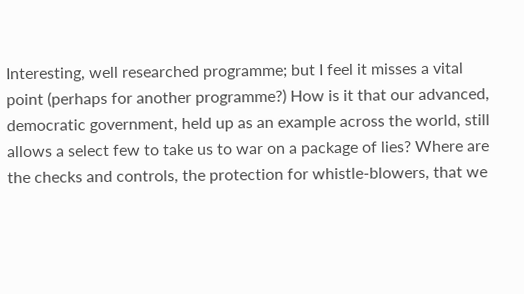Interesting, well researched programme; but I feel it misses a vital point (perhaps for another programme?) How is it that our advanced, democratic government, held up as an example across the world, still allows a select few to take us to war on a package of lies? Where are the checks and controls, the protection for whistle-blowers, that we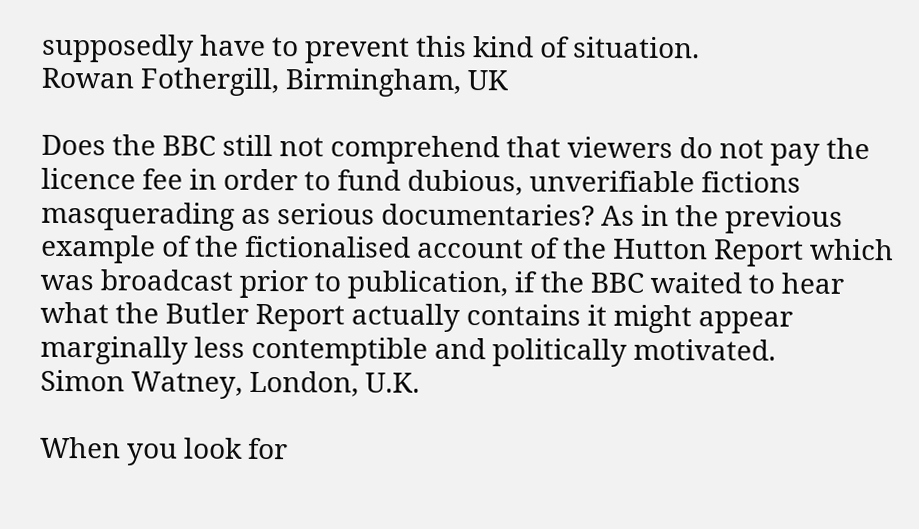supposedly have to prevent this kind of situation.
Rowan Fothergill, Birmingham, UK

Does the BBC still not comprehend that viewers do not pay the licence fee in order to fund dubious, unverifiable fictions masquerading as serious documentaries? As in the previous example of the fictionalised account of the Hutton Report which was broadcast prior to publication, if the BBC waited to hear what the Butler Report actually contains it might appear marginally less contemptible and politically motivated.
Simon Watney, London, U.K.

When you look for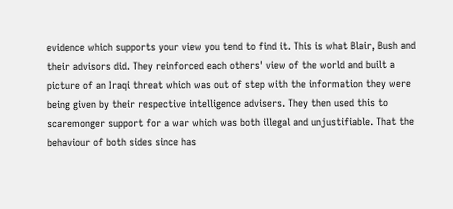evidence which supports your view you tend to find it. This is what Blair, Bush and their advisors did. They reinforced each others' view of the world and built a picture of an Iraqi threat which was out of step with the information they were being given by their respective intelligence advisers. They then used this to scaremonger support for a war which was both illegal and unjustifiable. That the behaviour of both sides since has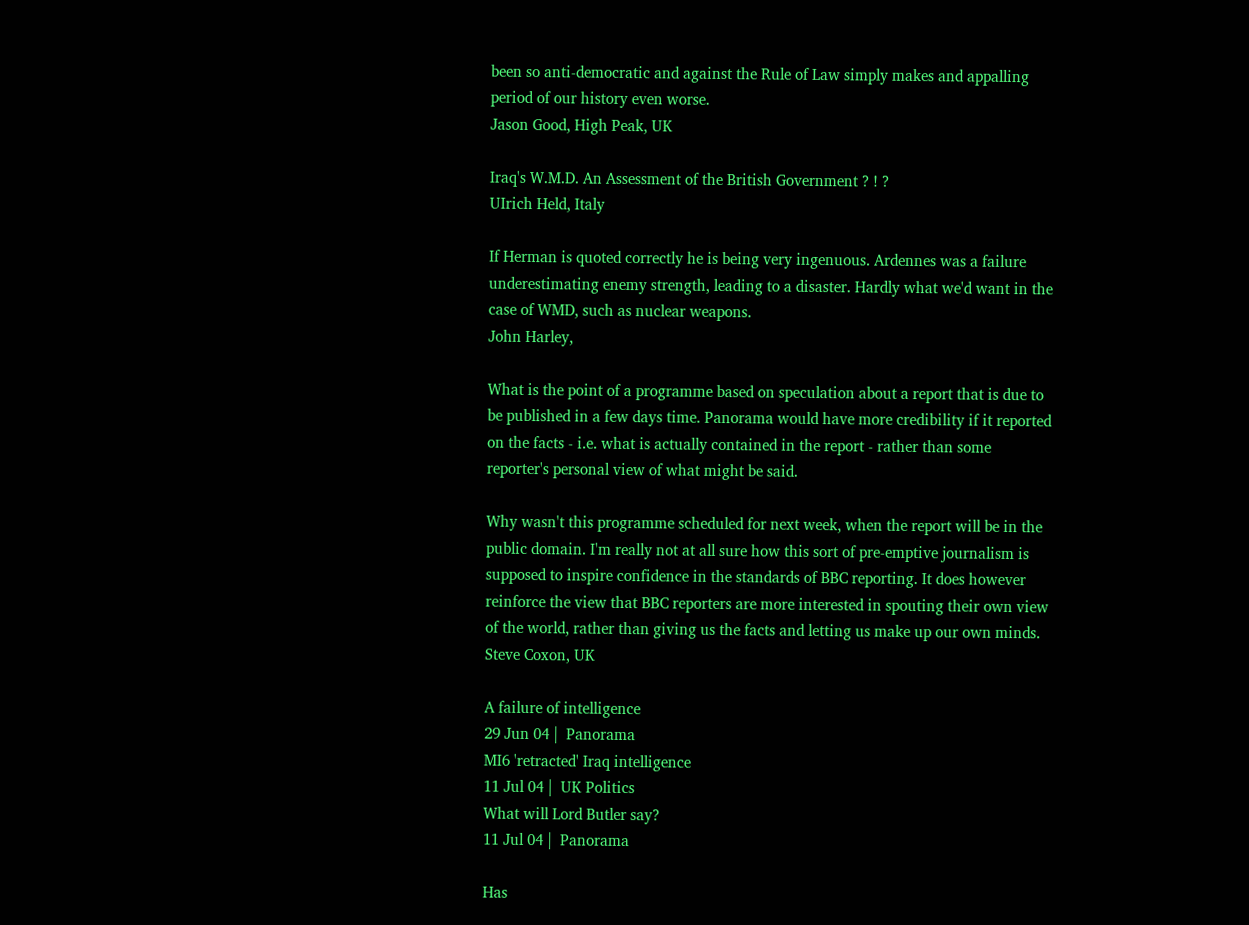been so anti-democratic and against the Rule of Law simply makes and appalling period of our history even worse.
Jason Good, High Peak, UK

Iraq's W.M.D. An Assessment of the British Government ? ! ?
UIrich Held, Italy

If Herman is quoted correctly he is being very ingenuous. Ardennes was a failure underestimating enemy strength, leading to a disaster. Hardly what we'd want in the case of WMD, such as nuclear weapons.
John Harley,

What is the point of a programme based on speculation about a report that is due to be published in a few days time. Panorama would have more credibility if it reported on the facts - i.e. what is actually contained in the report - rather than some reporter's personal view of what might be said.

Why wasn't this programme scheduled for next week, when the report will be in the public domain. I'm really not at all sure how this sort of pre-emptive journalism is supposed to inspire confidence in the standards of BBC reporting. It does however reinforce the view that BBC reporters are more interested in spouting their own view of the world, rather than giving us the facts and letting us make up our own minds.
Steve Coxon, UK

A failure of intelligence
29 Jun 04 |  Panorama
MI6 'retracted' Iraq intelligence
11 Jul 04 |  UK Politics
What will Lord Butler say?
11 Jul 04 |  Panorama

Has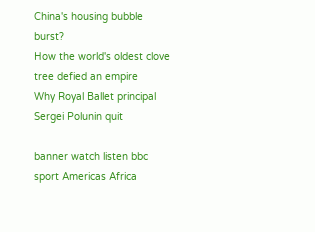China's housing bubble burst?
How the world's oldest clove tree defied an empire
Why Royal Ballet principal Sergei Polunin quit

banner watch listen bbc sport Americas Africa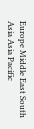Europe Middle East South Asia Asia Pacific